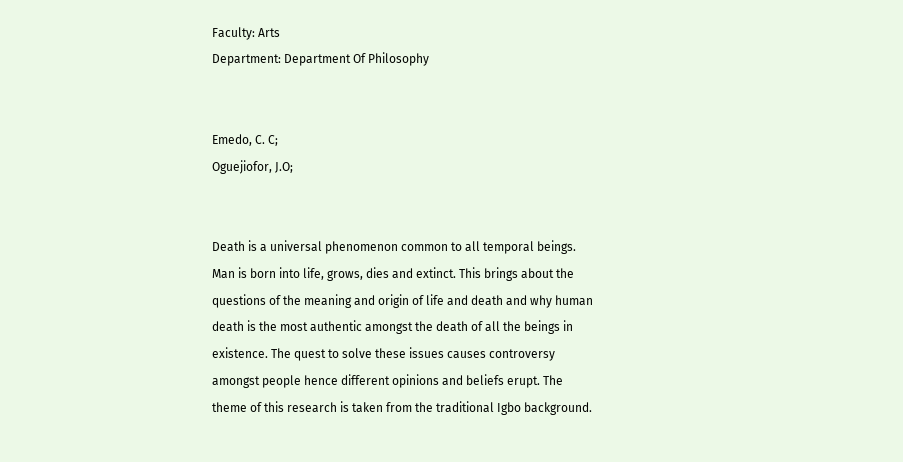Faculty: Arts
Department: Department Of Philosophy


Emedo, C. C;
Oguejiofor, J.O;


Death is a universal phenomenon common to all temporal beings. Man is born into life, grows, dies and extinct. This brings about the questions of the meaning and origin of life and death and why human death is the most authentic amongst the death of all the beings in existence. The quest to solve these issues causes controversy amongst people hence different opinions and beliefs erupt. The theme of this research is taken from the traditional Igbo background.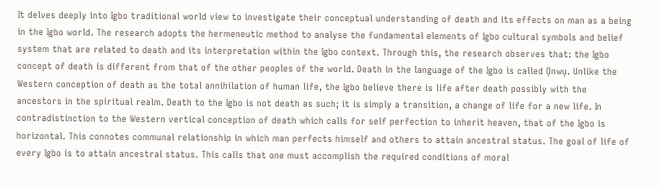It delves deeply into Igbo traditional world view to investigate their conceptual understanding of death and its effects on man as a being in the Igbo world. The research adopts the hermeneutic method to analyse the fundamental elements of Igbo cultural symbols and belief system that are related to death and its interpretation within the Igbo context. Through this, the research observes that: the Igbo concept of death is different from that of the other peoples of the world. Death in the language of the Igbo is called Ọnwụ. Unlike the Western conception of death as the total annihilation of human life, the Igbo believe there is life after death possibly with the ancestors in the spiritual realm. Death to the Igbo is not death as such; it is simply a transition, a change of life for a new life. In contradistinction to the Western vertical conception of death which calls for self perfection to inherit heaven, that of the Igbo is horizontal. This connotes communal relationship in which man perfects himself and others to attain ancestral status. The goal of life of every Igbo is to attain ancestral status. This calls that one must accomplish the required conditions of moral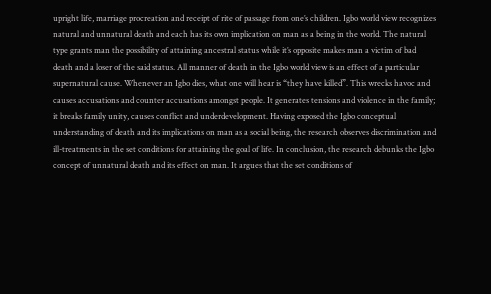upright life, marriage procreation and receipt of rite of passage from one’s children. Igbo world view recognizes natural and unnatural death and each has its own implication on man as a being in the world. The natural type grants man the possibility of attaining ancestral status while it’s opposite makes man a victim of bad death and a loser of the said status. All manner of death in the Igbo world view is an effect of a particular supernatural cause. Whenever an Igbo dies, what one will hear is “they have killed”. This wrecks havoc and causes accusations and counter accusations amongst people. It generates tensions and violence in the family; it breaks family unity, causes conflict and underdevelopment. Having exposed the Igbo conceptual understanding of death and its implications on man as a social being, the research observes discrimination and ill-treatments in the set conditions for attaining the goal of life. In conclusion, the research debunks the Igbo concept of unnatural death and its effect on man. It argues that the set conditions of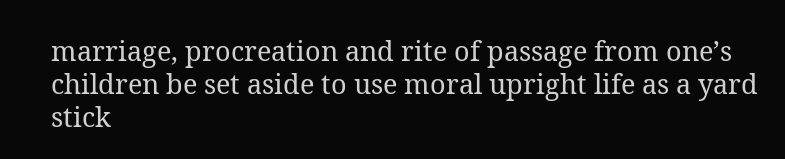marriage, procreation and rite of passage from one’s children be set aside to use moral upright life as a yard stick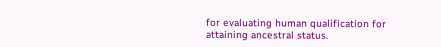for evaluating human qualification for attaining ancestral status.